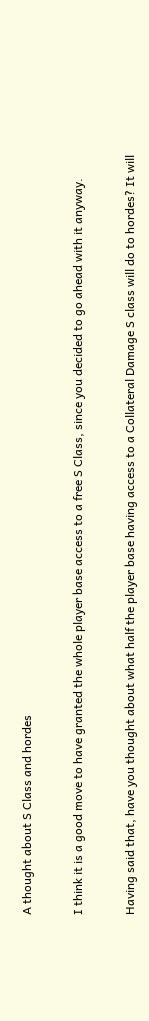A thought about S Class and hordes

I think it is a good move to have granted the whole player base access to a free S Class, since you decided to go ahead with it anyway.

Having said that, have you thought about what half the player base having access to a Collateral Damage S class will do to hordes? It will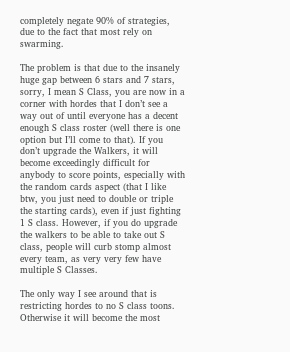completely negate 90% of strategies, due to the fact that most rely on swarming.

The problem is that due to the insanely huge gap between 6 stars and 7 stars, sorry, I mean S Class, you are now in a corner with hordes that I don’t see a way out of until everyone has a decent enough S class roster (well there is one option but I’ll come to that). If you don’t upgrade the Walkers, it will become exceedingly difficult for anybody to score points, especially with the random cards aspect (that I like btw, you just need to double or triple the starting cards), even if just fighting 1 S class. However, if you do upgrade the walkers to be able to take out S class, people will curb stomp almost every team, as very very few have multiple S Classes.

The only way I see around that is restricting hordes to no S class toons. Otherwise it will become the most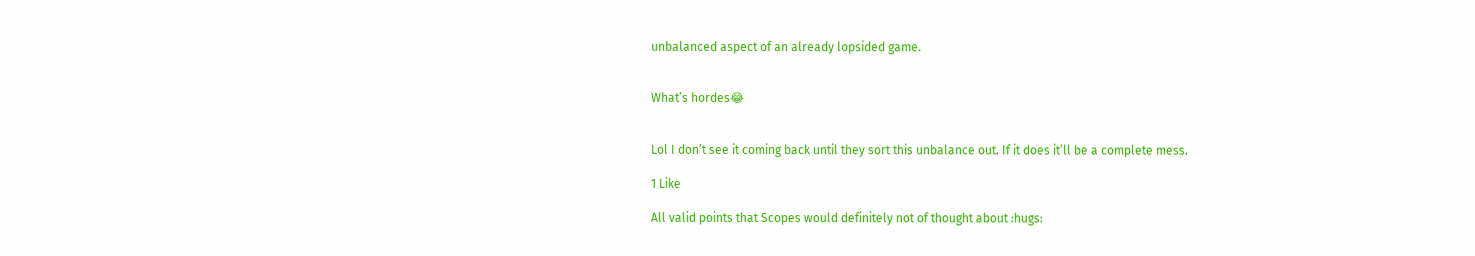unbalanced aspect of an already lopsided game.


What’s hordes😂


Lol I don’t see it coming back until they sort this unbalance out. If it does it’ll be a complete mess.

1 Like

All valid points that Scopes would definitely not of thought about :hugs: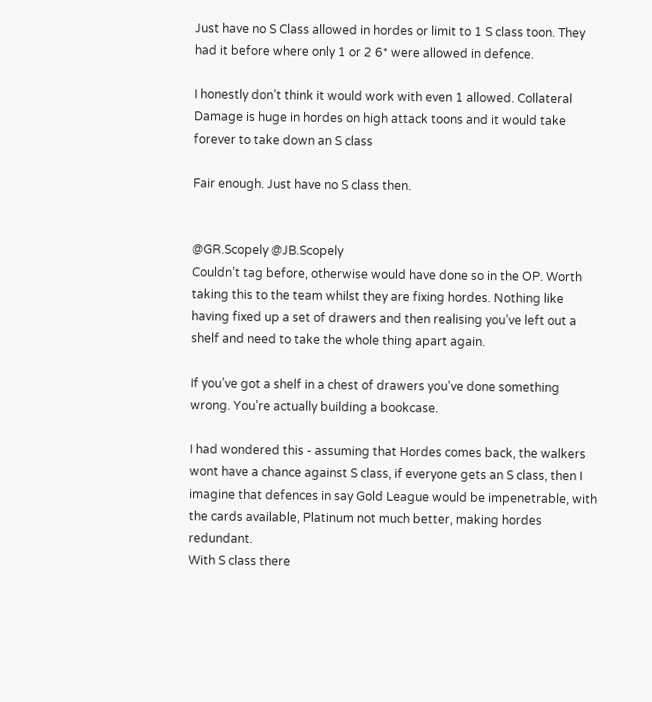Just have no S Class allowed in hordes or limit to 1 S class toon. They had it before where only 1 or 2 6* were allowed in defence.

I honestly don’t think it would work with even 1 allowed. Collateral Damage is huge in hordes on high attack toons and it would take forever to take down an S class

Fair enough. Just have no S class then.


@GR.Scopely @JB.Scopely
Couldn’t tag before, otherwise would have done so in the OP. Worth taking this to the team whilst they are fixing hordes. Nothing like having fixed up a set of drawers and then realising you’ve left out a shelf and need to take the whole thing apart again.

If you’ve got a shelf in a chest of drawers you’ve done something wrong. You’re actually building a bookcase.

I had wondered this - assuming that Hordes comes back, the walkers wont have a chance against S class, if everyone gets an S class, then I imagine that defences in say Gold League would be impenetrable, with the cards available, Platinum not much better, making hordes redundant.
With S class there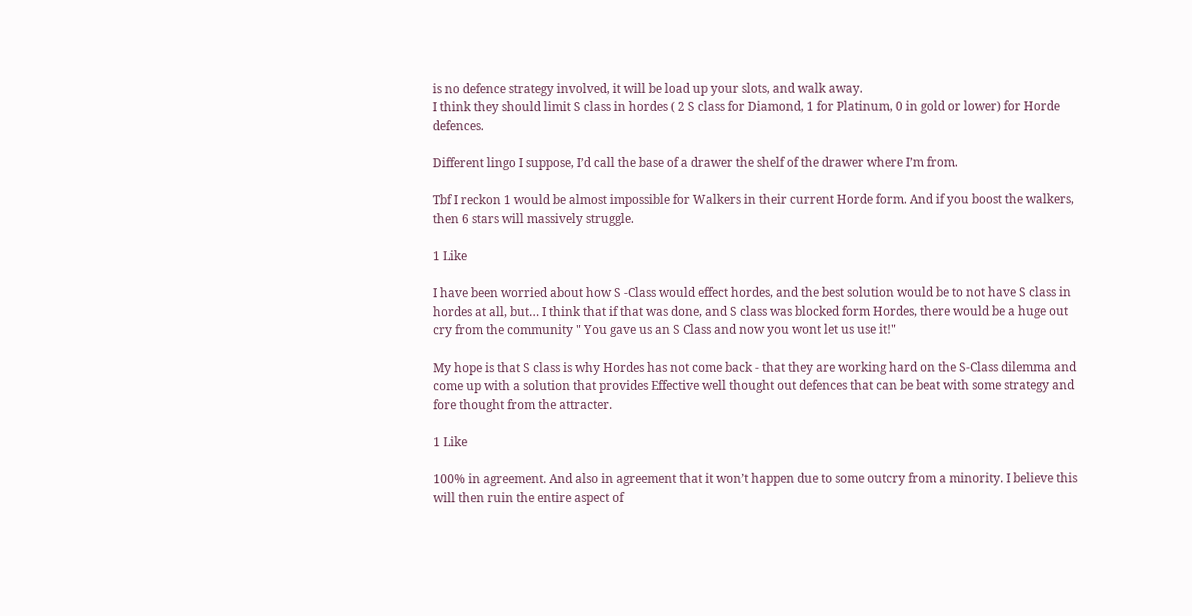is no defence strategy involved, it will be load up your slots, and walk away.
I think they should limit S class in hordes ( 2 S class for Diamond, 1 for Platinum, 0 in gold or lower) for Horde defences.

Different lingo I suppose, I’d call the base of a drawer the shelf of the drawer where I’m from.

Tbf I reckon 1 would be almost impossible for Walkers in their current Horde form. And if you boost the walkers, then 6 stars will massively struggle.

1 Like

I have been worried about how S -Class would effect hordes, and the best solution would be to not have S class in hordes at all, but… I think that if that was done, and S class was blocked form Hordes, there would be a huge out cry from the community " You gave us an S Class and now you wont let us use it!"

My hope is that S class is why Hordes has not come back - that they are working hard on the S-Class dilemma and come up with a solution that provides Effective well thought out defences that can be beat with some strategy and fore thought from the attracter.

1 Like

100% in agreement. And also in agreement that it won’t happen due to some outcry from a minority. I believe this will then ruin the entire aspect of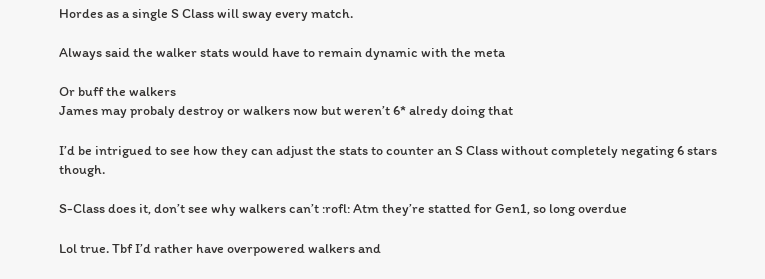Hordes as a single S Class will sway every match.

Always said the walker stats would have to remain dynamic with the meta

Or buff the walkers
James may probaly destroy or walkers now but weren’t 6* alredy doing that

I’d be intrigued to see how they can adjust the stats to counter an S Class without completely negating 6 stars though.

S-Class does it, don’t see why walkers can’t :rofl: Atm they’re statted for Gen1, so long overdue

Lol true. Tbf I’d rather have overpowered walkers and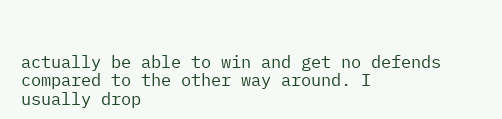actually be able to win and get no defends compared to the other way around. I usually drop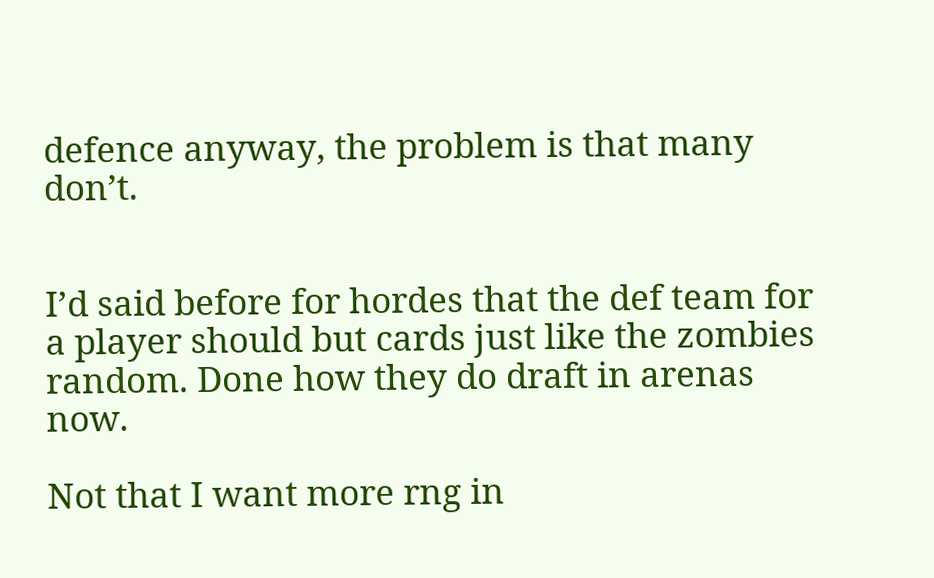defence anyway, the problem is that many don’t.


I’d said before for hordes that the def team for a player should but cards just like the zombies random. Done how they do draft in arenas now.

Not that I want more rng in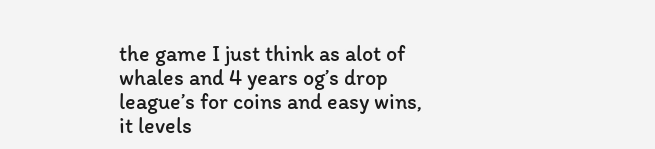the game I just think as alot of whales and 4 years og’s drop league’s for coins and easy wins, it levels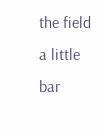the field a little bar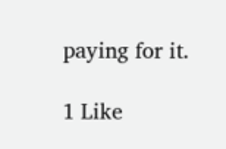paying for it.

1 Like